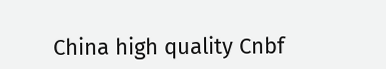China high quality Cnbf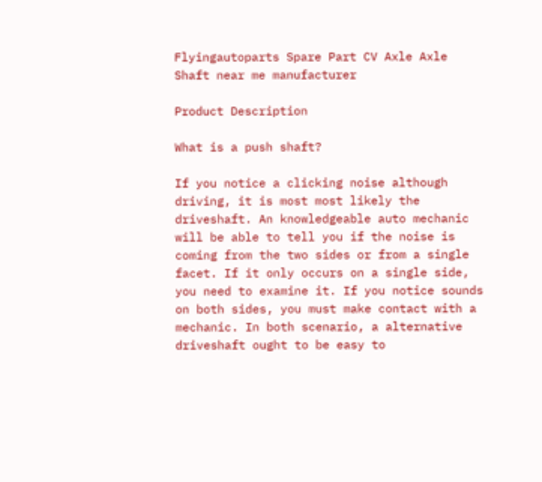Flyingautoparts Spare Part CV Axle Axle Shaft near me manufacturer

Product Description

What is a push shaft?

If you notice a clicking noise although driving, it is most most likely the driveshaft. An knowledgeable auto mechanic will be able to tell you if the noise is coming from the two sides or from a single facet. If it only occurs on a single side, you need to examine it. If you notice sounds on both sides, you must make contact with a mechanic. In both scenario, a alternative driveshaft ought to be easy to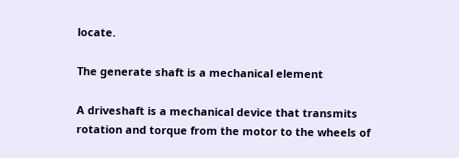locate.

The generate shaft is a mechanical element

A driveshaft is a mechanical device that transmits rotation and torque from the motor to the wheels of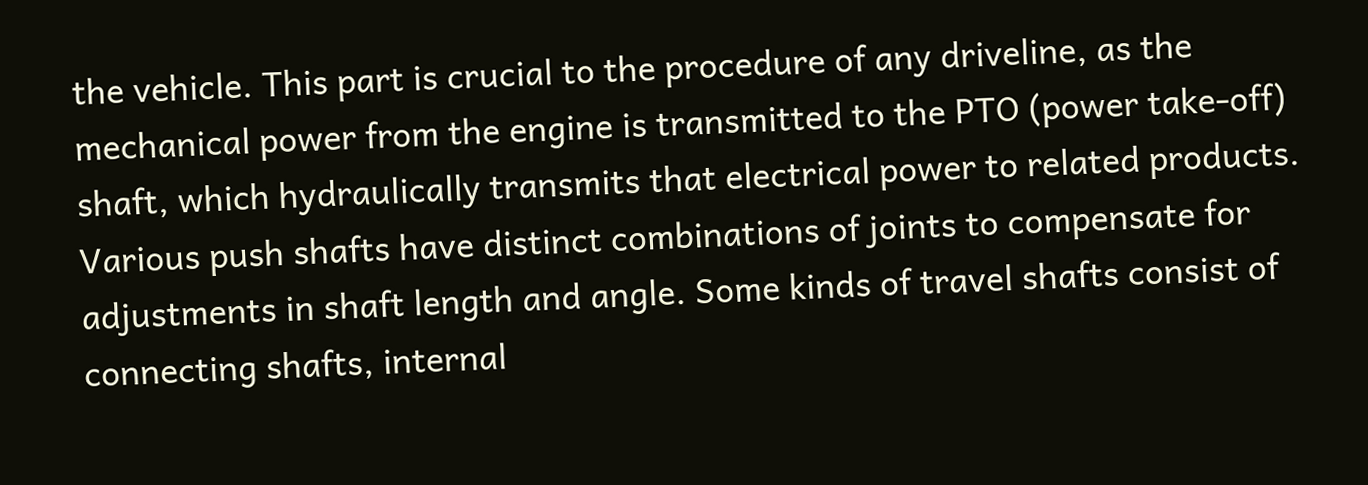the vehicle. This part is crucial to the procedure of any driveline, as the mechanical power from the engine is transmitted to the PTO (power take-off) shaft, which hydraulically transmits that electrical power to related products. Various push shafts have distinct combinations of joints to compensate for adjustments in shaft length and angle. Some kinds of travel shafts consist of connecting shafts, internal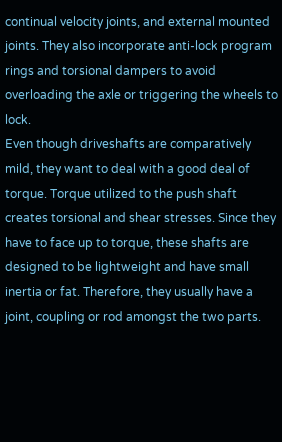continual velocity joints, and external mounted joints. They also incorporate anti-lock program rings and torsional dampers to avoid overloading the axle or triggering the wheels to lock.
Even though driveshafts are comparatively mild, they want to deal with a good deal of torque. Torque utilized to the push shaft creates torsional and shear stresses. Since they have to face up to torque, these shafts are designed to be lightweight and have small inertia or fat. Therefore, they usually have a joint, coupling or rod amongst the two parts.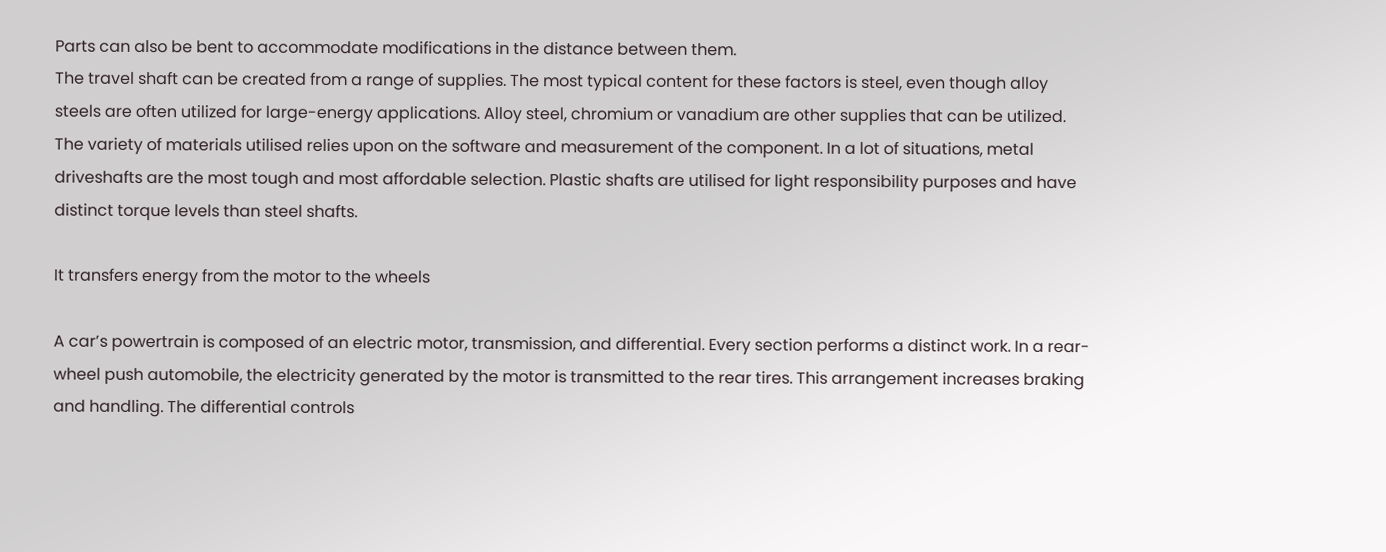Parts can also be bent to accommodate modifications in the distance between them.
The travel shaft can be created from a range of supplies. The most typical content for these factors is steel, even though alloy steels are often utilized for large-energy applications. Alloy steel, chromium or vanadium are other supplies that can be utilized. The variety of materials utilised relies upon on the software and measurement of the component. In a lot of situations, metal driveshafts are the most tough and most affordable selection. Plastic shafts are utilised for light responsibility purposes and have distinct torque levels than steel shafts.

It transfers energy from the motor to the wheels

A car’s powertrain is composed of an electric motor, transmission, and differential. Every section performs a distinct work. In a rear-wheel push automobile, the electricity generated by the motor is transmitted to the rear tires. This arrangement increases braking and handling. The differential controls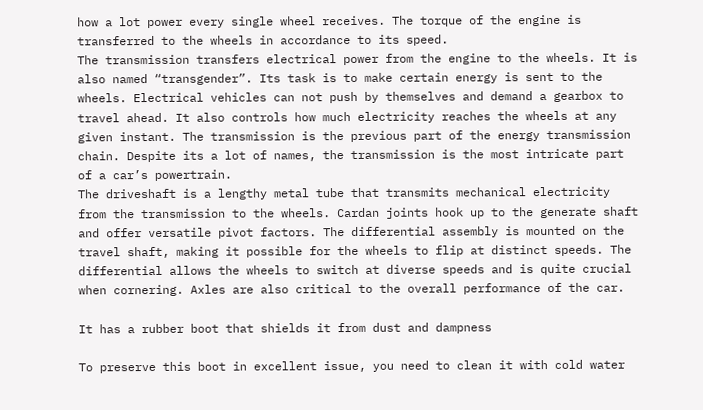how a lot power every single wheel receives. The torque of the engine is transferred to the wheels in accordance to its speed.
The transmission transfers electrical power from the engine to the wheels. It is also named “transgender”. Its task is to make certain energy is sent to the wheels. Electrical vehicles can not push by themselves and demand a gearbox to travel ahead. It also controls how much electricity reaches the wheels at any given instant. The transmission is the previous part of the energy transmission chain. Despite its a lot of names, the transmission is the most intricate part of a car’s powertrain.
The driveshaft is a lengthy metal tube that transmits mechanical electricity from the transmission to the wheels. Cardan joints hook up to the generate shaft and offer versatile pivot factors. The differential assembly is mounted on the travel shaft, making it possible for the wheels to flip at distinct speeds. The differential allows the wheels to switch at diverse speeds and is quite crucial when cornering. Axles are also critical to the overall performance of the car.

It has a rubber boot that shields it from dust and dampness

To preserve this boot in excellent issue, you need to clean it with cold water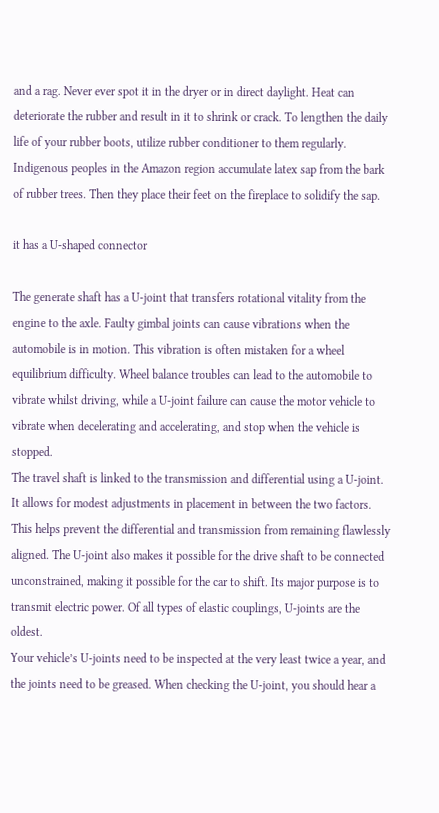and a rag. Never ever spot it in the dryer or in direct daylight. Heat can deteriorate the rubber and result in it to shrink or crack. To lengthen the daily life of your rubber boots, utilize rubber conditioner to them regularly. Indigenous peoples in the Amazon region accumulate latex sap from the bark of rubber trees. Then they place their feet on the fireplace to solidify the sap.

it has a U-shaped connector

The generate shaft has a U-joint that transfers rotational vitality from the engine to the axle. Faulty gimbal joints can cause vibrations when the automobile is in motion. This vibration is often mistaken for a wheel equilibrium difficulty. Wheel balance troubles can lead to the automobile to vibrate whilst driving, while a U-joint failure can cause the motor vehicle to vibrate when decelerating and accelerating, and stop when the vehicle is stopped.
The travel shaft is linked to the transmission and differential using a U-joint. It allows for modest adjustments in placement in between the two factors. This helps prevent the differential and transmission from remaining flawlessly aligned. The U-joint also makes it possible for the drive shaft to be connected unconstrained, making it possible for the car to shift. Its major purpose is to transmit electric power. Of all types of elastic couplings, U-joints are the oldest.
Your vehicle’s U-joints need to be inspected at the very least twice a year, and the joints need to be greased. When checking the U-joint, you should hear a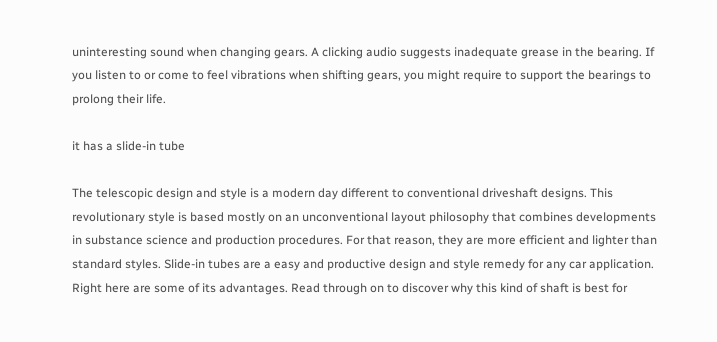uninteresting sound when changing gears. A clicking audio suggests inadequate grease in the bearing. If you listen to or come to feel vibrations when shifting gears, you might require to support the bearings to prolong their life.

it has a slide-in tube

The telescopic design and style is a modern day different to conventional driveshaft designs. This revolutionary style is based mostly on an unconventional layout philosophy that combines developments in substance science and production procedures. For that reason, they are more efficient and lighter than standard styles. Slide-in tubes are a easy and productive design and style remedy for any car application. Right here are some of its advantages. Read through on to discover why this kind of shaft is best for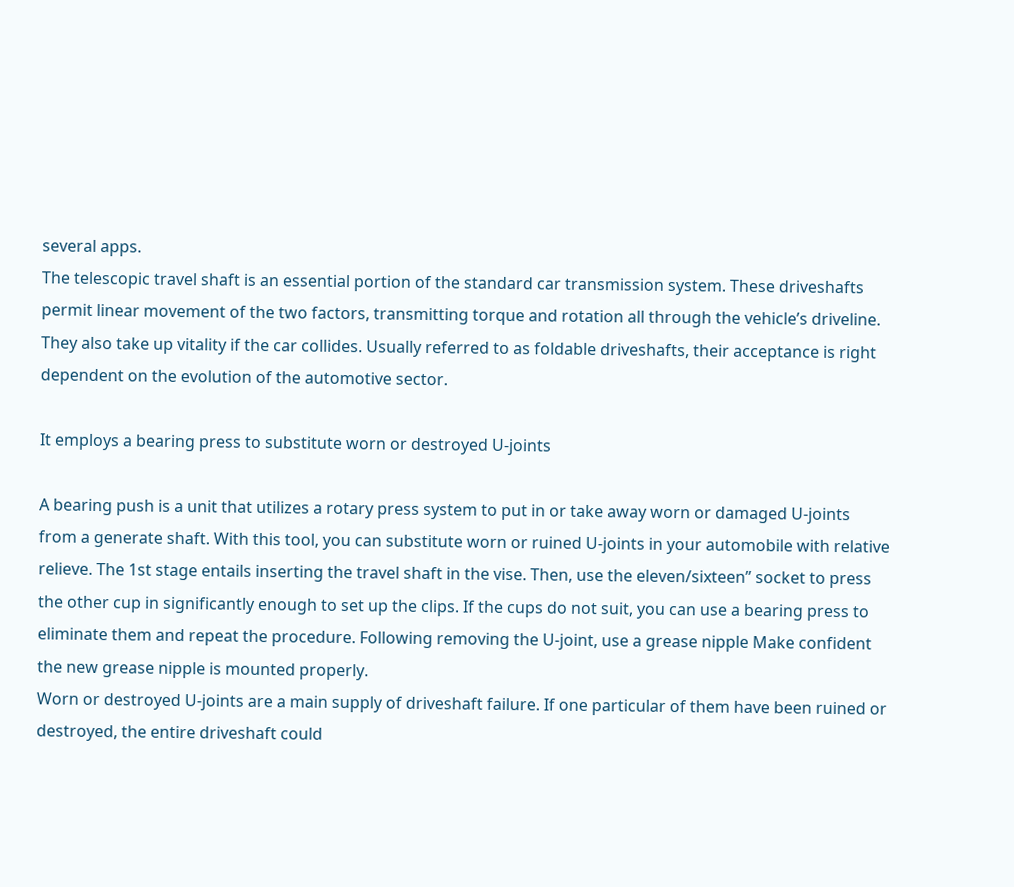several apps.
The telescopic travel shaft is an essential portion of the standard car transmission system. These driveshafts permit linear movement of the two factors, transmitting torque and rotation all through the vehicle’s driveline. They also take up vitality if the car collides. Usually referred to as foldable driveshafts, their acceptance is right dependent on the evolution of the automotive sector.

It employs a bearing press to substitute worn or destroyed U-joints

A bearing push is a unit that utilizes a rotary press system to put in or take away worn or damaged U-joints from a generate shaft. With this tool, you can substitute worn or ruined U-joints in your automobile with relative relieve. The 1st stage entails inserting the travel shaft in the vise. Then, use the eleven/sixteen” socket to press the other cup in significantly enough to set up the clips. If the cups do not suit, you can use a bearing press to eliminate them and repeat the procedure. Following removing the U-joint, use a grease nipple Make confident the new grease nipple is mounted properly.
Worn or destroyed U-joints are a main supply of driveshaft failure. If one particular of them have been ruined or destroyed, the entire driveshaft could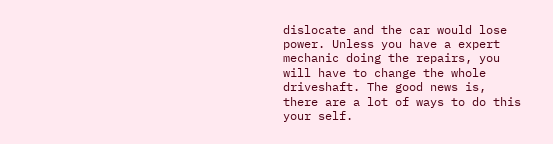dislocate and the car would lose power. Unless you have a expert mechanic doing the repairs, you will have to change the whole driveshaft. The good news is, there are a lot of ways to do this your self.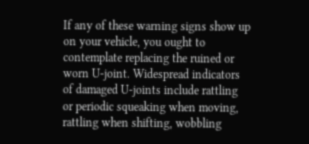If any of these warning signs show up on your vehicle, you ought to contemplate replacing the ruined or worn U-joint. Widespread indicators of damaged U-joints include rattling or periodic squeaking when moving, rattling when shifting, wobbling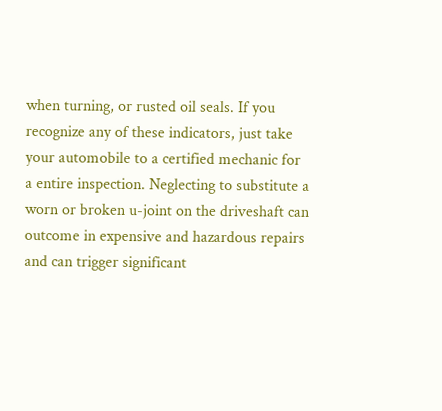when turning, or rusted oil seals. If you recognize any of these indicators, just take your automobile to a certified mechanic for a entire inspection. Neglecting to substitute a worn or broken u-joint on the driveshaft can outcome in expensive and hazardous repairs and can trigger significant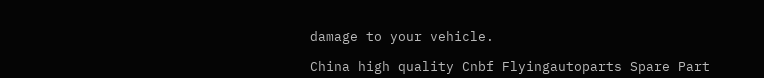damage to your vehicle.

China high quality Cnbf Flyingautoparts Spare Part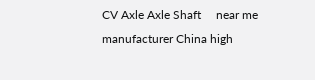CV Axle Axle Shaft     near me manufacturer China high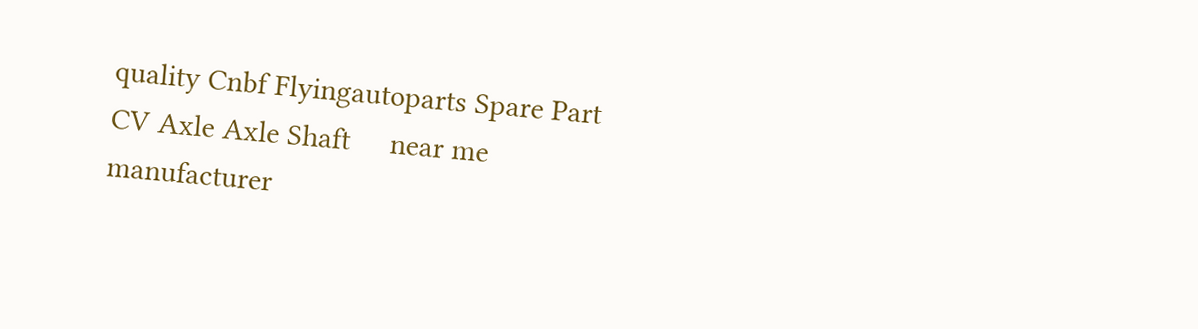quality Cnbf Flyingautoparts Spare Part CV Axle Axle Shaft     near me manufacturer